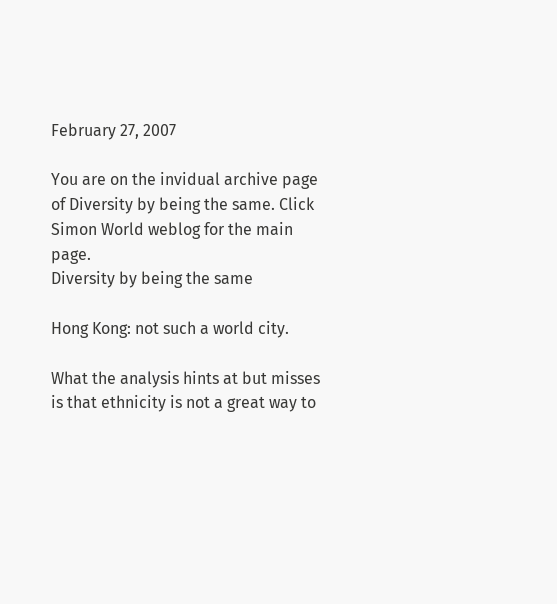February 27, 2007

You are on the invidual archive page of Diversity by being the same. Click Simon World weblog for the main page.
Diversity by being the same

Hong Kong: not such a world city.

What the analysis hints at but misses is that ethnicity is not a great way to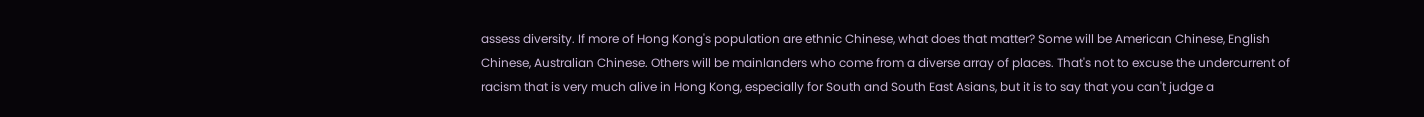assess diversity. If more of Hong Kong's population are ethnic Chinese, what does that matter? Some will be American Chinese, English Chinese, Australian Chinese. Others will be mainlanders who come from a diverse array of places. That's not to excuse the undercurrent of racism that is very much alive in Hong Kong, especially for South and South East Asians, but it is to say that you can't judge a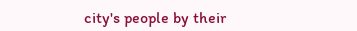city's people by their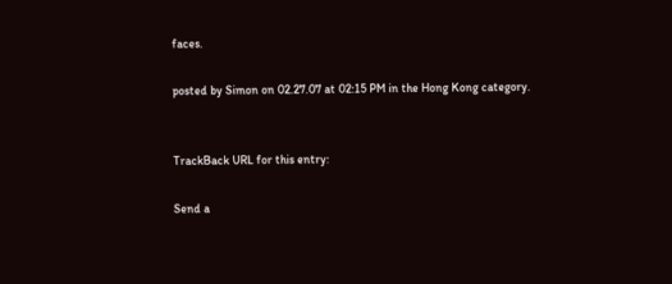faces.

posted by Simon on 02.27.07 at 02:15 PM in the Hong Kong category.


TrackBack URL for this entry:

Send a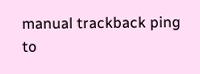manual trackback ping to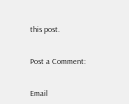this post.


Post a Comment:


Email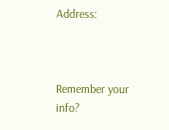Address:



Remember your info?